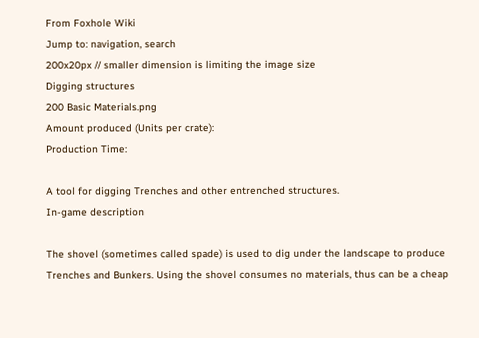From Foxhole Wiki
Jump to: navigation, search
200x20px // smaller dimension is limiting the image size
Digging structures
200 Basic Materials.png
Amount produced (Units per crate):
Production Time:

A tool for digging Trenches and other entrenched structures.
In-game description

The shovel (sometimes called spade) is used to dig under the landscape to produce Trenches and Bunkers. Using the shovel consumes no materials, thus can be a cheap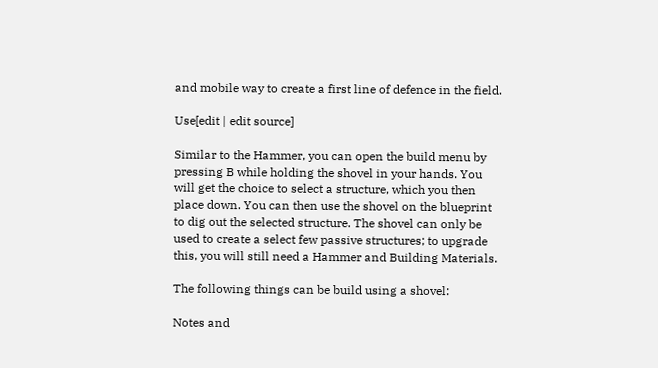and mobile way to create a first line of defence in the field.

Use[edit | edit source]

Similar to the Hammer, you can open the build menu by pressing B while holding the shovel in your hands. You will get the choice to select a structure, which you then place down. You can then use the shovel on the blueprint to dig out the selected structure. The shovel can only be used to create a select few passive structures; to upgrade this, you will still need a Hammer and Building Materials.

The following things can be build using a shovel:

Notes and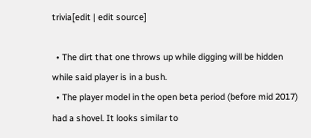trivia[edit | edit source]

  • The dirt that one throws up while digging will be hidden while said player is in a bush.
  • The player model in the open beta period (before mid 2017) had a shovel. It looks similar to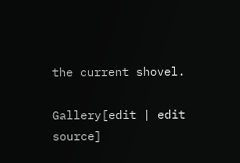the current shovel.

Gallery[edit | edit source]